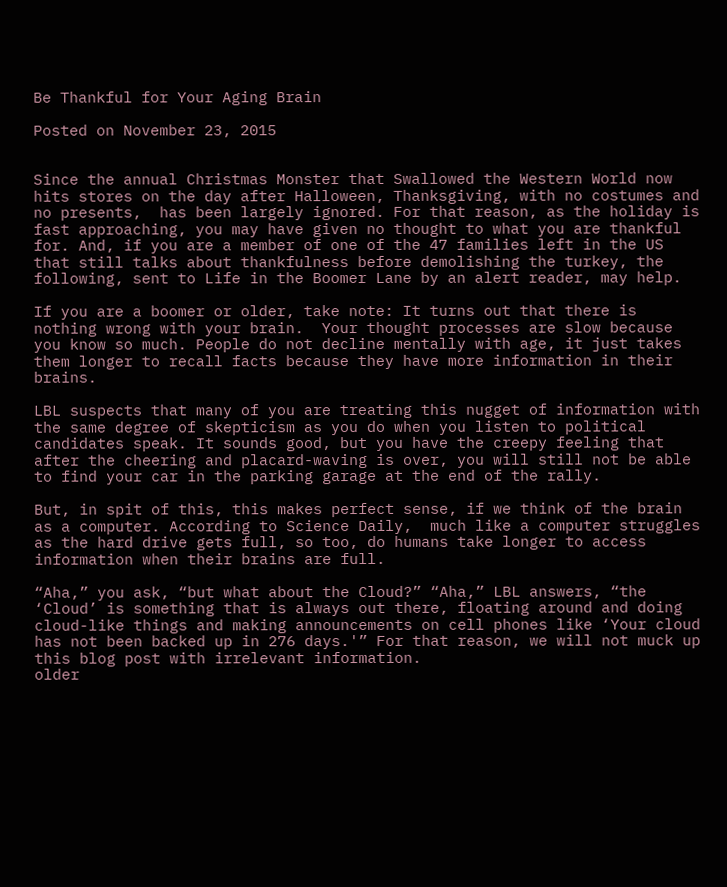Be Thankful for Your Aging Brain

Posted on November 23, 2015


Since the annual Christmas Monster that Swallowed the Western World now hits stores on the day after Halloween, Thanksgiving, with no costumes and no presents,  has been largely ignored. For that reason, as the holiday is fast approaching, you may have given no thought to what you are thankful for. And, if you are a member of one of the 47 families left in the US that still talks about thankfulness before demolishing the turkey, the following, sent to Life in the Boomer Lane by an alert reader, may help.

If you are a boomer or older, take note: It turns out that there is nothing wrong with your brain.  Your thought processes are slow because you know so much. People do not decline mentally with age, it just takes them longer to recall facts because they have more information in their brains.

LBL suspects that many of you are treating this nugget of information with the same degree of skepticism as you do when you listen to political candidates speak. It sounds good, but you have the creepy feeling that after the cheering and placard-waving is over, you will still not be able to find your car in the parking garage at the end of the rally.

But, in spit of this, this makes perfect sense, if we think of the brain as a computer. According to Science Daily,  much like a computer struggles as the hard drive gets full, so too, do humans take longer to access information when their brains are full.

“Aha,” you ask, “but what about the Cloud?” “Aha,” LBL answers, “the ‘Cloud’ is something that is always out there, floating around and doing cloud-like things and making announcements on cell phones like ‘Your cloud has not been backed up in 276 days.'” For that reason, we will not muck up this blog post with irrelevant information.
older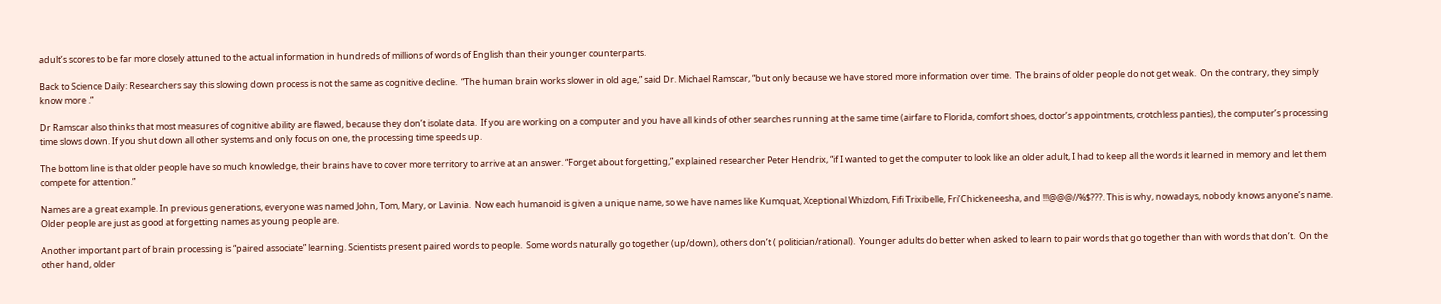adult’s scores to be far more closely attuned to the actual information in hundreds of millions of words of English than their younger counterparts.

Back to Science Daily: Researchers say this slowing down process is not the same as cognitive decline.  “The human brain works slower in old age,” said Dr. Michael Ramscar, “but only because we have stored more information over time.  The brains of older people do not get weak.  On the contrary, they simply know more .”

Dr Ramscar also thinks that most measures of cognitive ability are flawed, because they don’t isolate data.  If you are working on a computer and you have all kinds of other searches running at the same time (airfare to Florida, comfort shoes, doctor’s appointments, crotchless panties), the computer’s processing time slows down. If you shut down all other systems and only focus on one, the processing time speeds up.

The bottom line is that older people have so much knowledge, their brains have to cover more territory to arrive at an answer. “Forget about forgetting,” explained researcher Peter Hendrix, “if I wanted to get the computer to look like an older adult, I had to keep all the words it learned in memory and let them compete for attention.”

Names are a great example. In previous generations, everyone was named John, Tom, Mary, or Lavinia.  Now each humanoid is given a unique name, so we have names like Kumquat, Xceptional Whizdom, Fifi Trixibelle, Fri’Chickeneesha, and !!!@@@//%$???. This is why, nowadays, nobody knows anyone’s name. Older people are just as good at forgetting names as young people are.

Another important part of brain processing is “paired associate” learning. Scientists present paired words to people.  Some words naturally go together (up/down), others don’t ( politician/rational).  Younger adults do better when asked to learn to pair words that go together than with words that don’t.  On the other hand, older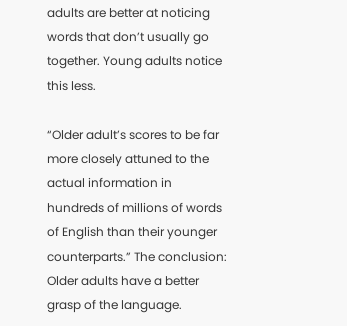adults are better at noticing words that don’t usually go together. Young adults notice this less.

“Older adult’s scores to be far more closely attuned to the actual information in hundreds of millions of words of English than their younger counterparts.” The conclusion: Older adults have a better grasp of the language.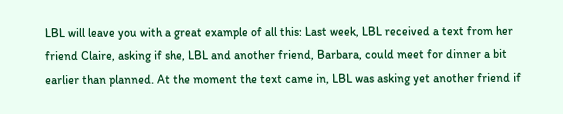LBL will leave you with a great example of all this: Last week, LBL received a text from her friend Claire, asking if she, LBL and another friend, Barbara, could meet for dinner a bit earlier than planned. At the moment the text came in, LBL was asking yet another friend if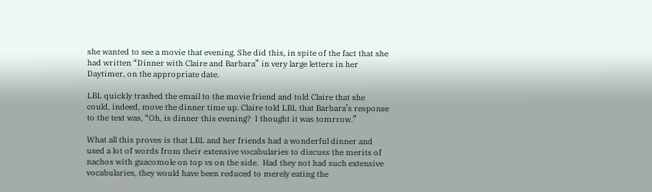she wanted to see a movie that evening. She did this, in spite of the fact that she had written “Dinner with Claire and Barbara” in very large letters in her Daytimer, on the appropriate date.

LBL quickly trashed the email to the movie friend and told Claire that she could, indeed, move the dinner time up. Claire told LBL that Barbara’s response to the text was, “Oh, is dinner this evening?  I thought it was tomrrow.”

What all this proves is that LBL and her friends had a wonderful dinner and used a lot of words from their extensive vocabularies to discuss the merits of nachos with guacomole on top vs on the side.  Had they not had such extensive vocabularies, they would have been reduced to merely eating the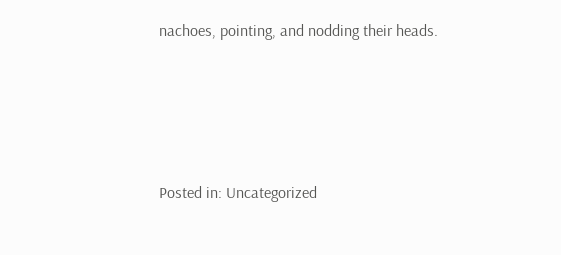nachoes, pointing, and nodding their heads.








Posted in: Uncategorized